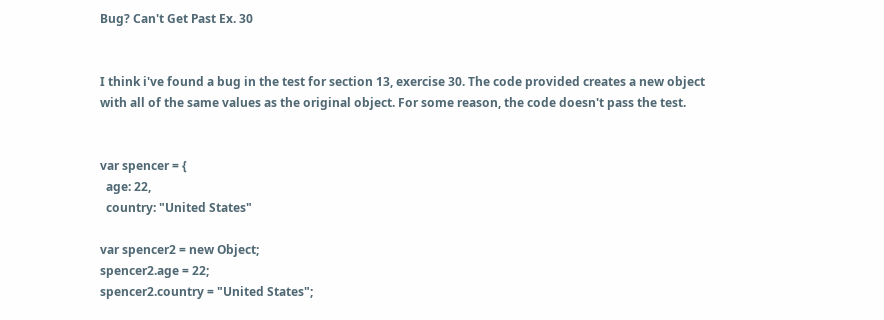Bug? Can't Get Past Ex. 30


I think i've found a bug in the test for section 13, exercise 30. The code provided creates a new object with all of the same values as the original object. For some reason, the code doesn't pass the test.


var spencer = {
  age: 22,
  country: "United States"

var spencer2 = new Object;
spencer2.age = 22;
spencer2.country = "United States";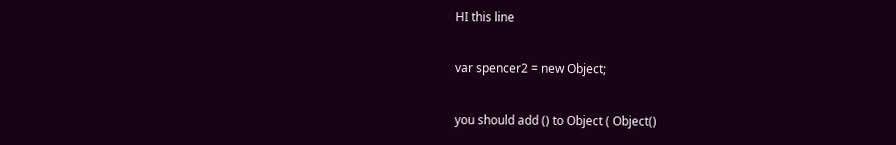HI this line

var spencer2 = new Object;

you should add () to Object ( Object()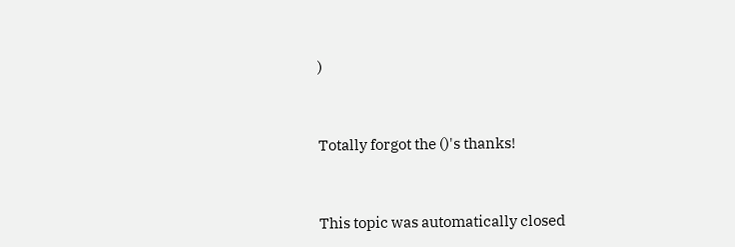)


Totally forgot the ()'s thanks!


This topic was automatically closed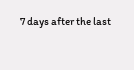7 days after the last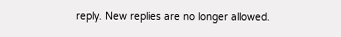reply. New replies are no longer allowed.